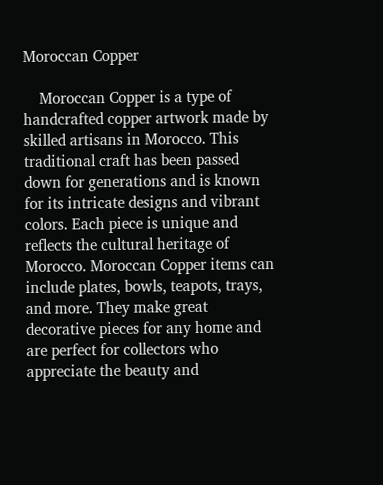Moroccan Copper

    Moroccan Copper is a type of handcrafted copper artwork made by skilled artisans in Morocco. This traditional craft has been passed down for generations and is known for its intricate designs and vibrant colors. Each piece is unique and reflects the cultural heritage of Morocco. Moroccan Copper items can include plates, bowls, teapots, trays, and more. They make great decorative pieces for any home and are perfect for collectors who appreciate the beauty and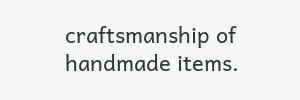craftsmanship of handmade items.